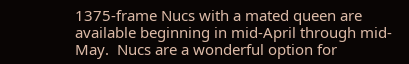1375-frame Nucs with a mated queen are available beginning in mid-April through mid-May.  Nucs are a wonderful option for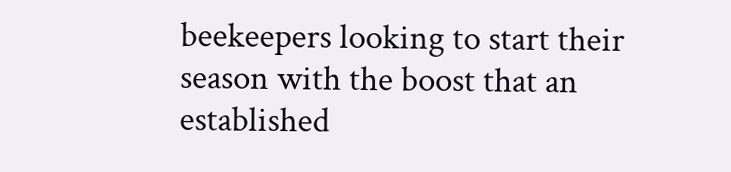beekeepers looking to start their season with the boost that an established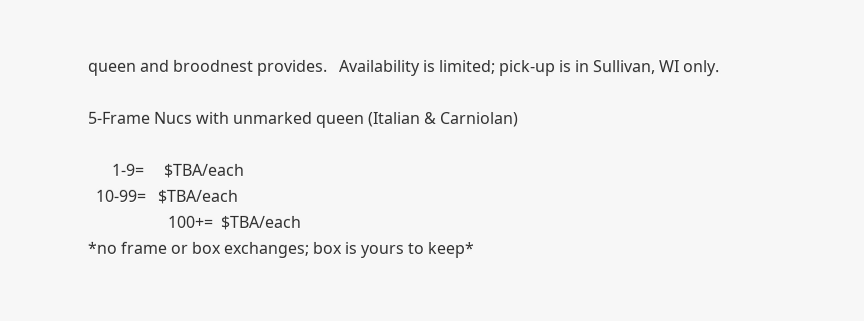queen and broodnest provides.   Availability is limited; pick-up is in Sullivan, WI only.

5-Frame Nucs with unmarked queen (Italian & Carniolan)

      1-9=     $TBA/each
  10-99=   $TBA/each
                    100+=  $TBA/each
*no frame or box exchanges; box is yours to keep*